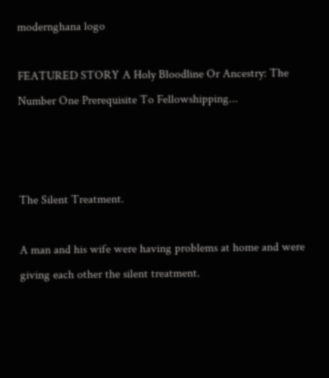modernghana logo

FEATURED STORY A Holy Bloodline Or Ancestry: The Number One Prerequisite To Fellowshipping...



The Silent Treatment.

A man and his wife were having problems at home and were giving each other the silent treatment.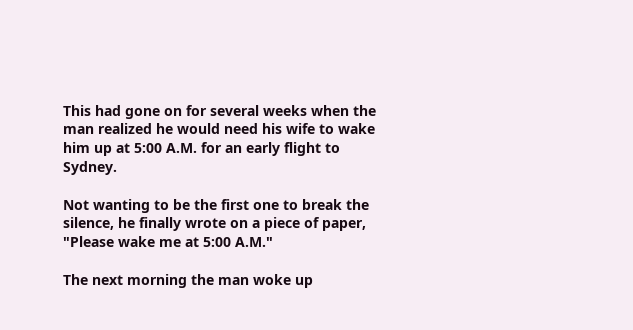This had gone on for several weeks when the man realized he would need his wife to wake him up at 5:00 A.M. for an early flight to Sydney.

Not wanting to be the first one to break the silence, he finally wrote on a piece of paper, "Please wake me at 5:00 A.M."

The next morning the man woke up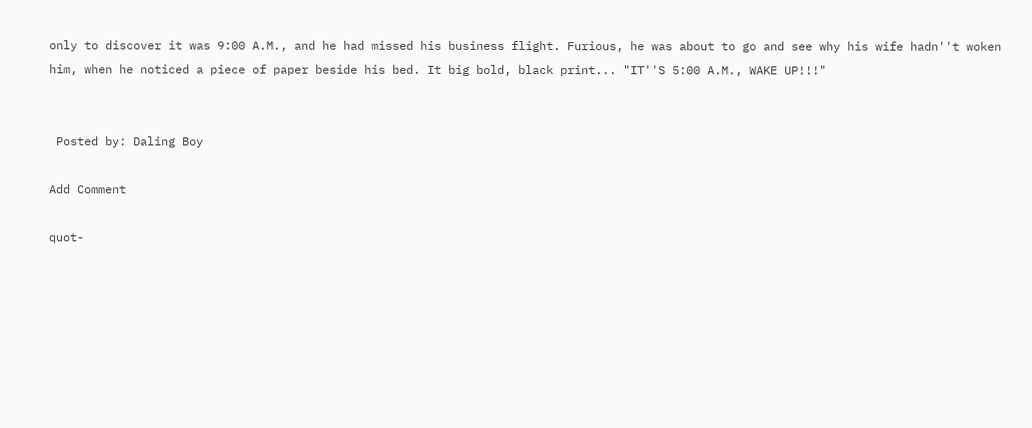only to discover it was 9:00 A.M., and he had missed his business flight. Furious, he was about to go and see why his wife hadn''t woken him, when he noticed a piece of paper beside his bed. It big bold, black print... "IT''S 5:00 A.M., WAKE UP!!!"


 Posted by: Daling Boy

Add Comment

quot-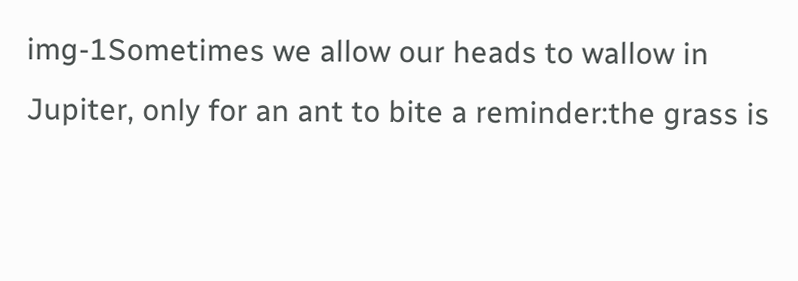img-1Sometimes we allow our heads to wallow in Jupiter, only for an ant to bite a reminder:the grass is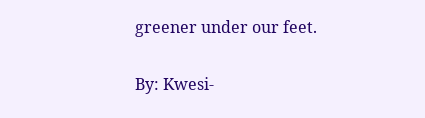greener under our feet.

By: Kwesi-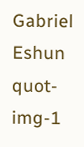Gabriel Eshun quot-img-1